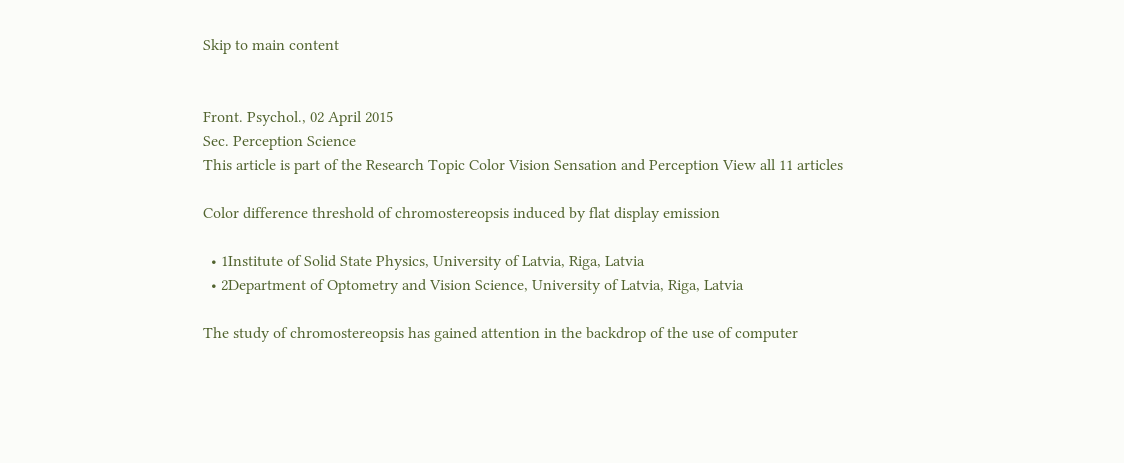Skip to main content


Front. Psychol., 02 April 2015
Sec. Perception Science
This article is part of the Research Topic Color Vision Sensation and Perception View all 11 articles

Color difference threshold of chromostereopsis induced by flat display emission

  • 1Institute of Solid State Physics, University of Latvia, Riga, Latvia
  • 2Department of Optometry and Vision Science, University of Latvia, Riga, Latvia

The study of chromostereopsis has gained attention in the backdrop of the use of computer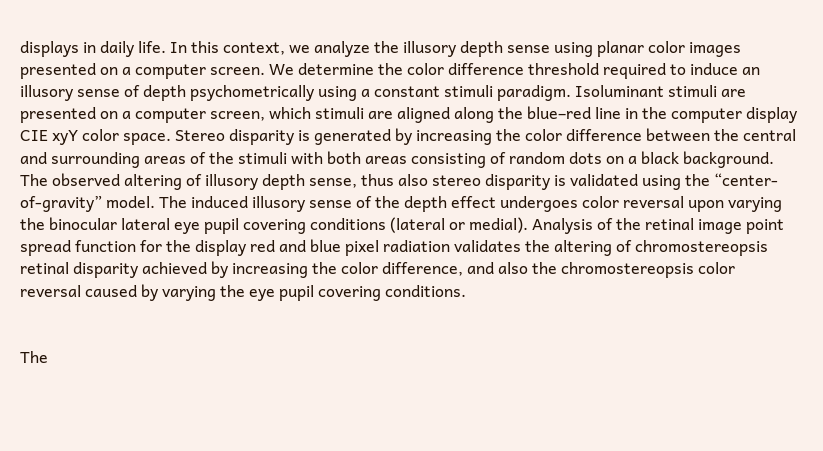displays in daily life. In this context, we analyze the illusory depth sense using planar color images presented on a computer screen. We determine the color difference threshold required to induce an illusory sense of depth psychometrically using a constant stimuli paradigm. Isoluminant stimuli are presented on a computer screen, which stimuli are aligned along the blue–red line in the computer display CIE xyY color space. Stereo disparity is generated by increasing the color difference between the central and surrounding areas of the stimuli with both areas consisting of random dots on a black background. The observed altering of illusory depth sense, thus also stereo disparity is validated using the “center-of-gravity” model. The induced illusory sense of the depth effect undergoes color reversal upon varying the binocular lateral eye pupil covering conditions (lateral or medial). Analysis of the retinal image point spread function for the display red and blue pixel radiation validates the altering of chromostereopsis retinal disparity achieved by increasing the color difference, and also the chromostereopsis color reversal caused by varying the eye pupil covering conditions.


The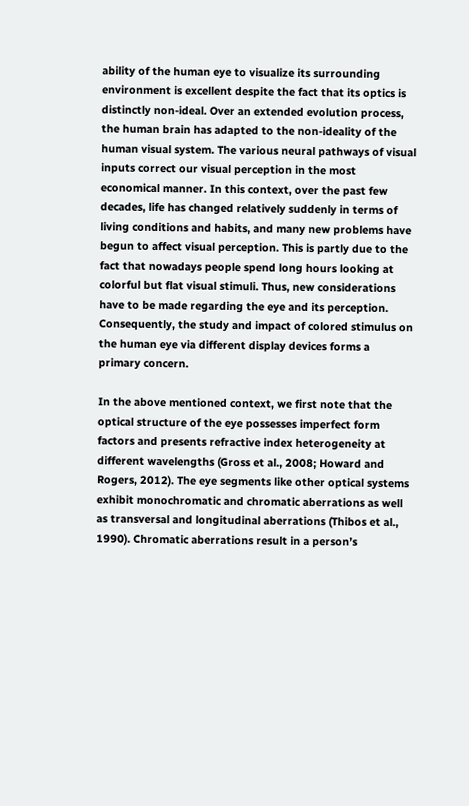ability of the human eye to visualize its surrounding environment is excellent despite the fact that its optics is distinctly non-ideal. Over an extended evolution process, the human brain has adapted to the non-ideality of the human visual system. The various neural pathways of visual inputs correct our visual perception in the most economical manner. In this context, over the past few decades, life has changed relatively suddenly in terms of living conditions and habits, and many new problems have begun to affect visual perception. This is partly due to the fact that nowadays people spend long hours looking at colorful but flat visual stimuli. Thus, new considerations have to be made regarding the eye and its perception. Consequently, the study and impact of colored stimulus on the human eye via different display devices forms a primary concern.

In the above mentioned context, we first note that the optical structure of the eye possesses imperfect form factors and presents refractive index heterogeneity at different wavelengths (Gross et al., 2008; Howard and Rogers, 2012). The eye segments like other optical systems exhibit monochromatic and chromatic aberrations as well as transversal and longitudinal aberrations (Thibos et al., 1990). Chromatic aberrations result in a person’s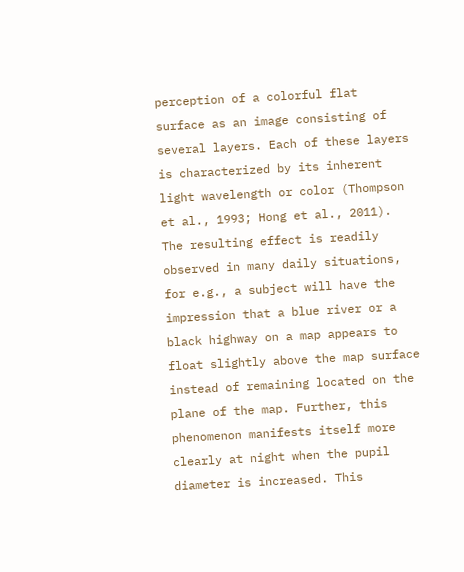perception of a colorful flat surface as an image consisting of several layers. Each of these layers is characterized by its inherent light wavelength or color (Thompson et al., 1993; Hong et al., 2011). The resulting effect is readily observed in many daily situations, for e.g., a subject will have the impression that a blue river or a black highway on a map appears to float slightly above the map surface instead of remaining located on the plane of the map. Further, this phenomenon manifests itself more clearly at night when the pupil diameter is increased. This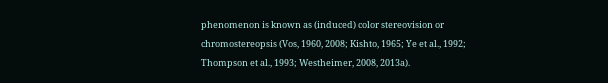phenomenon is known as (induced) color stereovision or chromostereopsis (Vos, 1960, 2008; Kishto, 1965; Ye et al., 1992; Thompson et al., 1993; Westheimer, 2008, 2013a).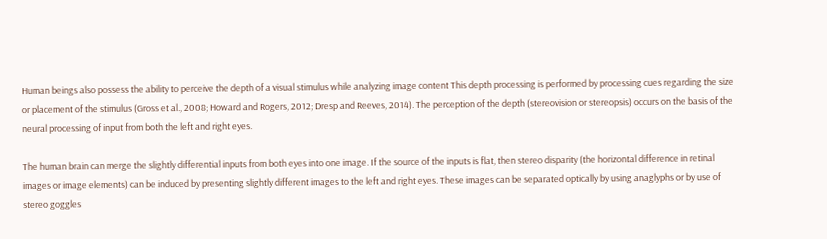Human beings also possess the ability to perceive the depth of a visual stimulus while analyzing image content This depth processing is performed by processing cues regarding the size or placement of the stimulus (Gross et al., 2008; Howard and Rogers, 2012; Dresp and Reeves, 2014). The perception of the depth (stereovision or stereopsis) occurs on the basis of the neural processing of input from both the left and right eyes.

The human brain can merge the slightly differential inputs from both eyes into one image. If the source of the inputs is flat, then stereo disparity (the horizontal difference in retinal images or image elements) can be induced by presenting slightly different images to the left and right eyes. These images can be separated optically by using anaglyphs or by use of stereo goggles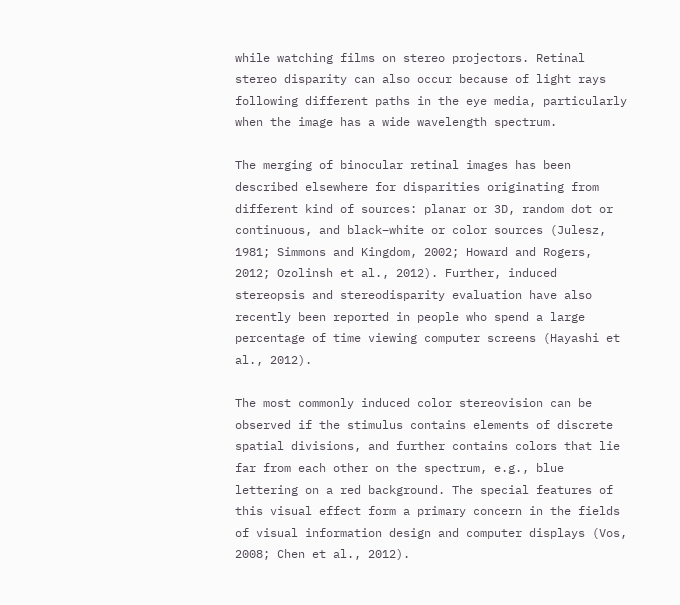while watching films on stereo projectors. Retinal stereo disparity can also occur because of light rays following different paths in the eye media, particularly when the image has a wide wavelength spectrum.

The merging of binocular retinal images has been described elsewhere for disparities originating from different kind of sources: planar or 3D, random dot or continuous, and black–white or color sources (Julesz, 1981; Simmons and Kingdom, 2002; Howard and Rogers, 2012; Ozolinsh et al., 2012). Further, induced stereopsis and stereodisparity evaluation have also recently been reported in people who spend a large percentage of time viewing computer screens (Hayashi et al., 2012).

The most commonly induced color stereovision can be observed if the stimulus contains elements of discrete spatial divisions, and further contains colors that lie far from each other on the spectrum, e.g., blue lettering on a red background. The special features of this visual effect form a primary concern in the fields of visual information design and computer displays (Vos, 2008; Chen et al., 2012).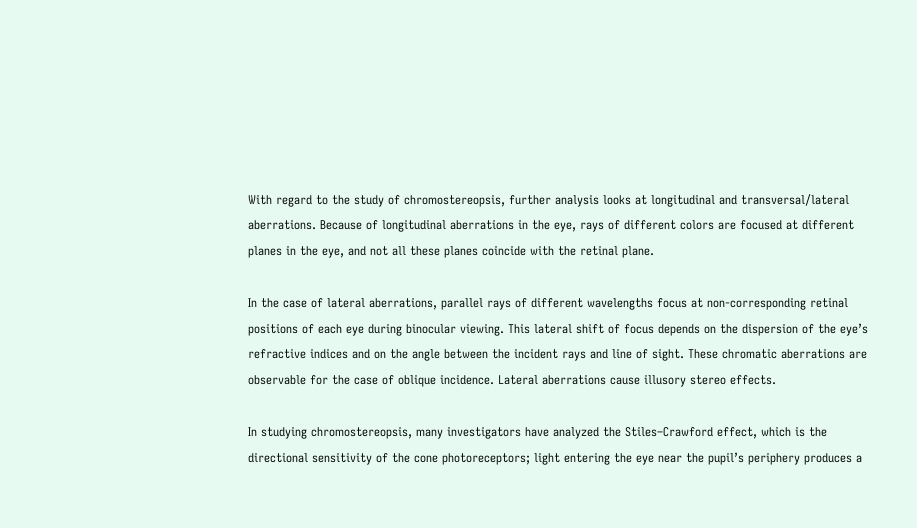With regard to the study of chromostereopsis, further analysis looks at longitudinal and transversal/lateral aberrations. Because of longitudinal aberrations in the eye, rays of different colors are focused at different planes in the eye, and not all these planes coincide with the retinal plane.

In the case of lateral aberrations, parallel rays of different wavelengths focus at non-corresponding retinal positions of each eye during binocular viewing. This lateral shift of focus depends on the dispersion of the eye’s refractive indices and on the angle between the incident rays and line of sight. These chromatic aberrations are observable for the case of oblique incidence. Lateral aberrations cause illusory stereo effects.

In studying chromostereopsis, many investigators have analyzed the Stiles–Crawford effect, which is the directional sensitivity of the cone photoreceptors; light entering the eye near the pupil’s periphery produces a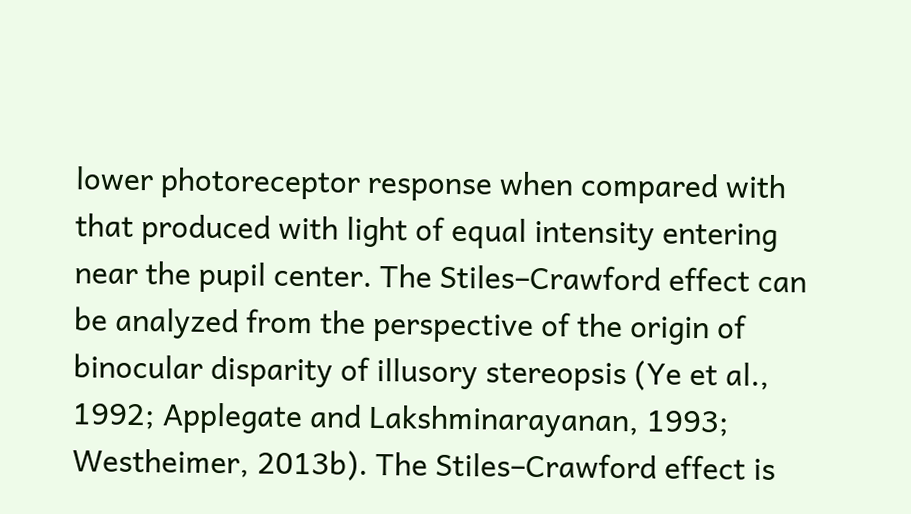lower photoreceptor response when compared with that produced with light of equal intensity entering near the pupil center. The Stiles–Crawford effect can be analyzed from the perspective of the origin of binocular disparity of illusory stereopsis (Ye et al., 1992; Applegate and Lakshminarayanan, 1993; Westheimer, 2013b). The Stiles–Crawford effect is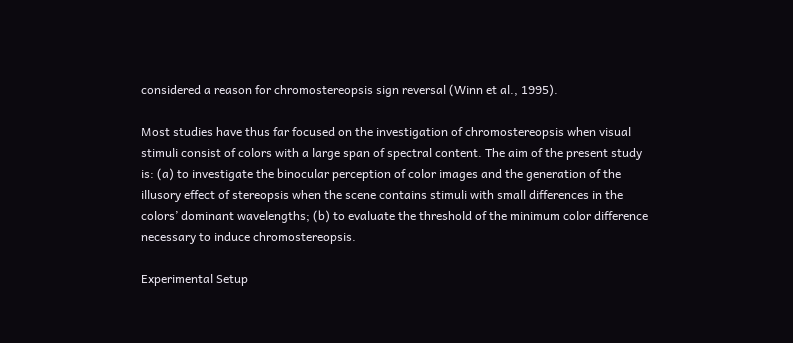considered a reason for chromostereopsis sign reversal (Winn et al., 1995).

Most studies have thus far focused on the investigation of chromostereopsis when visual stimuli consist of colors with a large span of spectral content. The aim of the present study is: (a) to investigate the binocular perception of color images and the generation of the illusory effect of stereopsis when the scene contains stimuli with small differences in the colors’ dominant wavelengths; (b) to evaluate the threshold of the minimum color difference necessary to induce chromostereopsis.

Experimental Setup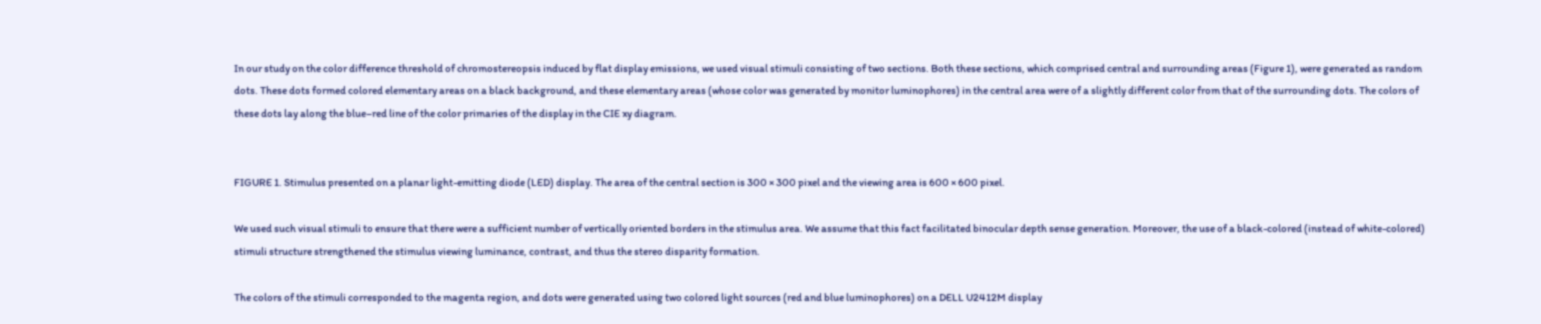In our study on the color difference threshold of chromostereopsis induced by flat display emissions, we used visual stimuli consisting of two sections. Both these sections, which comprised central and surrounding areas (Figure 1), were generated as random dots. These dots formed colored elementary areas on a black background, and these elementary areas (whose color was generated by monitor luminophores) in the central area were of a slightly different color from that of the surrounding dots. The colors of these dots lay along the blue–red line of the color primaries of the display in the CIE xy diagram.


FIGURE 1. Stimulus presented on a planar light-emitting diode (LED) display. The area of the central section is 300 × 300 pixel and the viewing area is 600 × 600 pixel.

We used such visual stimuli to ensure that there were a sufficient number of vertically oriented borders in the stimulus area. We assume that this fact facilitated binocular depth sense generation. Moreover, the use of a black-colored (instead of white-colored) stimuli structure strengthened the stimulus viewing luminance, contrast, and thus the stereo disparity formation.

The colors of the stimuli corresponded to the magenta region, and dots were generated using two colored light sources (red and blue luminophores) on a DELL U2412M display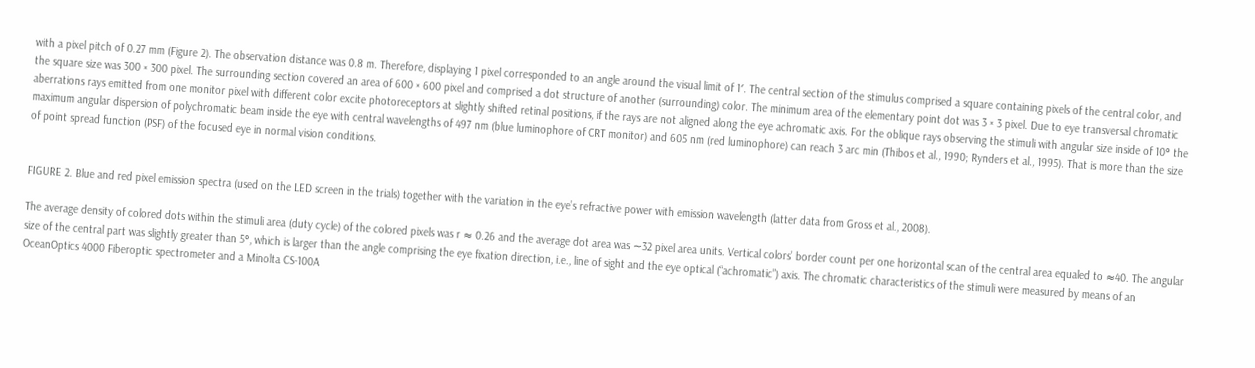with a pixel pitch of 0.27 mm (Figure 2). The observation distance was 0.8 m. Therefore, displaying 1 pixel corresponded to an angle around the visual limit of 1′. The central section of the stimulus comprised a square containing pixels of the central color, and the square size was 300 × 300 pixel. The surrounding section covered an area of 600 × 600 pixel and comprised a dot structure of another (surrounding) color. The minimum area of the elementary point dot was 3 × 3 pixel. Due to eye transversal chromatic aberrations rays emitted from one monitor pixel with different color excite photoreceptors at slightly shifted retinal positions, if the rays are not aligned along the eye achromatic axis. For the oblique rays observing the stimuli with angular size inside of 10° the maximum angular dispersion of polychromatic beam inside the eye with central wavelengths of 497 nm (blue luminophore of CRT monitor) and 605 nm (red luminophore) can reach 3 arc min (Thibos et al., 1990; Rynders et al., 1995). That is more than the size of point spread function (PSF) of the focused eye in normal vision conditions.


FIGURE 2. Blue and red pixel emission spectra (used on the LED screen in the trials) together with the variation in the eye’s refractive power with emission wavelength (latter data from Gross et al., 2008).

The average density of colored dots within the stimuli area (duty cycle) of the colored pixels was r ≈ 0.26 and the average dot area was ∼32 pixel area units. Vertical colors’ border count per one horizontal scan of the central area equaled to ≈40. The angular size of the central part was slightly greater than 5°, which is larger than the angle comprising the eye fixation direction, i.e., line of sight and the eye optical (“achromatic”) axis. The chromatic characteristics of the stimuli were measured by means of an OceanOptics 4000 Fiberoptic spectrometer and a Minolta CS-100A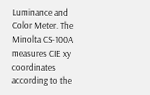Luminance and Color Meter. The Minolta CS-100A measures CIE xy coordinates according to the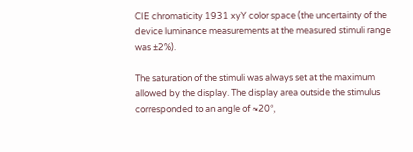CIE chromaticity 1931 xyY color space (the uncertainty of the device luminance measurements at the measured stimuli range was ±2%).

The saturation of the stimuli was always set at the maximum allowed by the display. The display area outside the stimulus corresponded to an angle of ≈20°,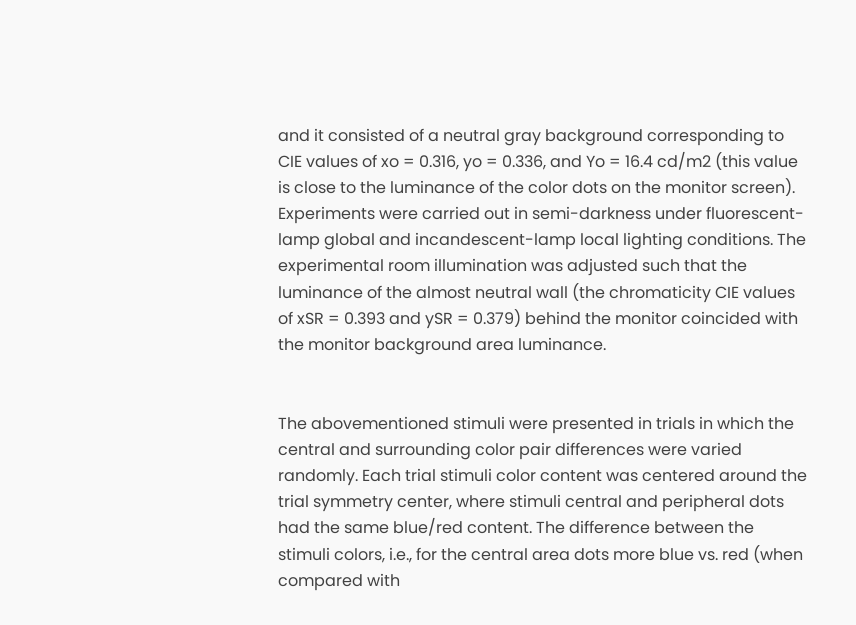and it consisted of a neutral gray background corresponding to CIE values of xo = 0.316, yo = 0.336, and Yo = 16.4 cd/m2 (this value is close to the luminance of the color dots on the monitor screen). Experiments were carried out in semi-darkness under fluorescent-lamp global and incandescent-lamp local lighting conditions. The experimental room illumination was adjusted such that the luminance of the almost neutral wall (the chromaticity CIE values of xSR = 0.393 and ySR = 0.379) behind the monitor coincided with the monitor background area luminance.


The abovementioned stimuli were presented in trials in which the central and surrounding color pair differences were varied randomly. Each trial stimuli color content was centered around the trial symmetry center, where stimuli central and peripheral dots had the same blue/red content. The difference between the stimuli colors, i.e., for the central area dots more blue vs. red (when compared with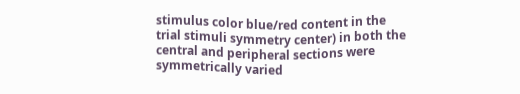stimulus color blue/red content in the trial stimuli symmetry center) in both the central and peripheral sections were symmetrically varied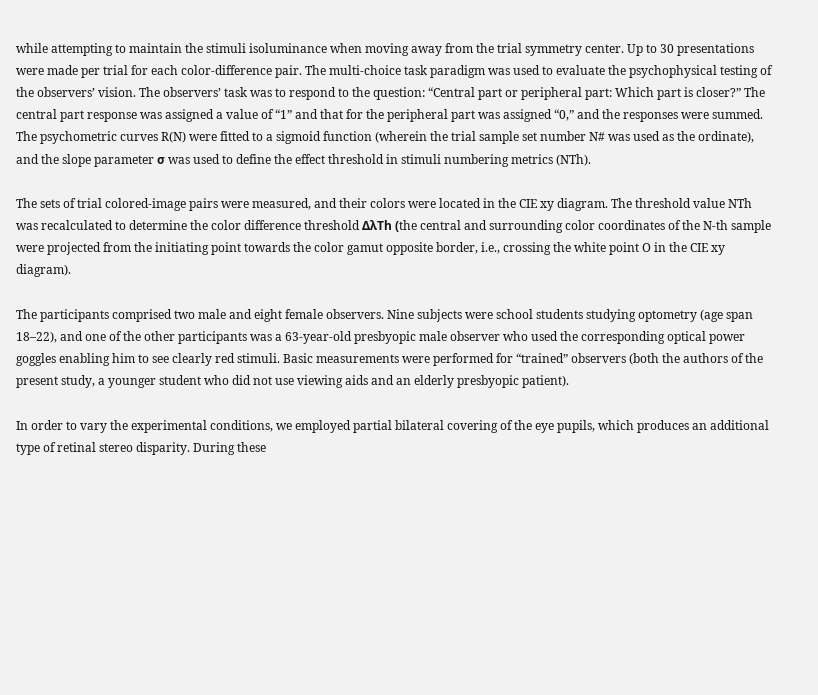while attempting to maintain the stimuli isoluminance when moving away from the trial symmetry center. Up to 30 presentations were made per trial for each color-difference pair. The multi-choice task paradigm was used to evaluate the psychophysical testing of the observers’ vision. The observers’ task was to respond to the question: “Central part or peripheral part: Which part is closer?” The central part response was assigned a value of “1” and that for the peripheral part was assigned “0,” and the responses were summed. The psychometric curves R(N) were fitted to a sigmoid function (wherein the trial sample set number N# was used as the ordinate), and the slope parameter σ was used to define the effect threshold in stimuli numbering metrics (NTh).

The sets of trial colored-image pairs were measured, and their colors were located in the CIE xy diagram. The threshold value NTh was recalculated to determine the color difference threshold ΔλTh (the central and surrounding color coordinates of the N-th sample were projected from the initiating point towards the color gamut opposite border, i.e., crossing the white point O in the CIE xy diagram).

The participants comprised two male and eight female observers. Nine subjects were school students studying optometry (age span 18–22), and one of the other participants was a 63-year-old presbyopic male observer who used the corresponding optical power goggles enabling him to see clearly red stimuli. Basic measurements were performed for “trained” observers (both the authors of the present study, a younger student who did not use viewing aids and an elderly presbyopic patient).

In order to vary the experimental conditions, we employed partial bilateral covering of the eye pupils, which produces an additional type of retinal stereo disparity. During these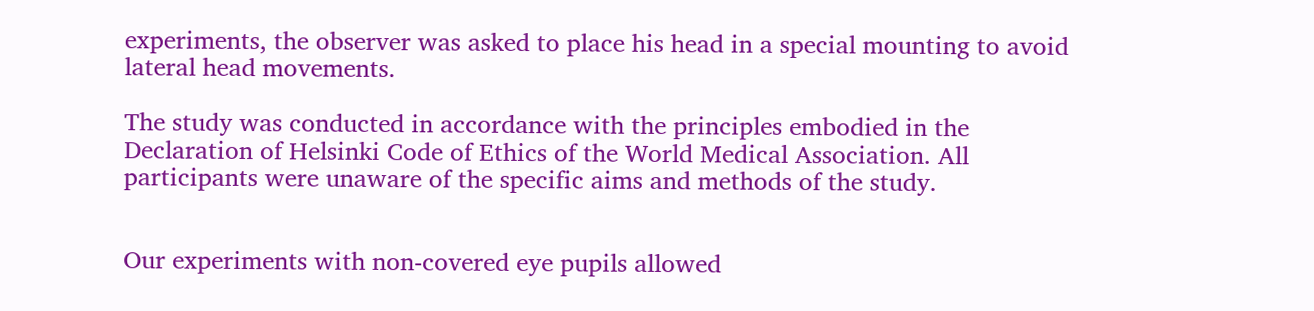experiments, the observer was asked to place his head in a special mounting to avoid lateral head movements.

The study was conducted in accordance with the principles embodied in the Declaration of Helsinki Code of Ethics of the World Medical Association. All participants were unaware of the specific aims and methods of the study.


Our experiments with non-covered eye pupils allowed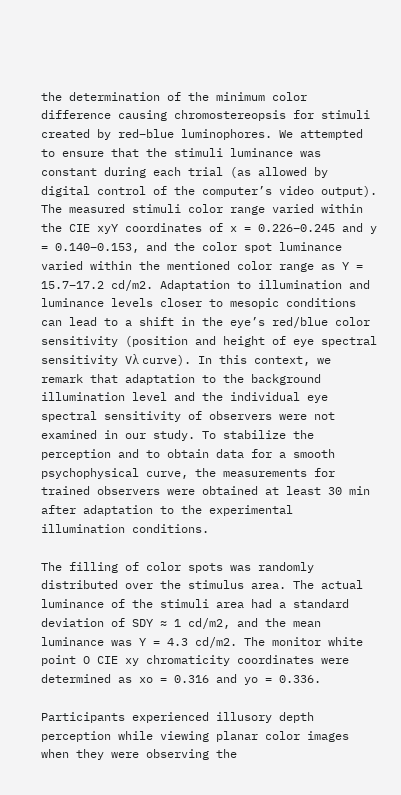the determination of the minimum color difference causing chromostereopsis for stimuli created by red–blue luminophores. We attempted to ensure that the stimuli luminance was constant during each trial (as allowed by digital control of the computer’s video output). The measured stimuli color range varied within the CIE xyY coordinates of x = 0.226–0.245 and y = 0.140–0.153, and the color spot luminance varied within the mentioned color range as Y = 15.7–17.2 cd/m2. Adaptation to illumination and luminance levels closer to mesopic conditions can lead to a shift in the eye’s red/blue color sensitivity (position and height of eye spectral sensitivity Vλ curve). In this context, we remark that adaptation to the background illumination level and the individual eye spectral sensitivity of observers were not examined in our study. To stabilize the perception and to obtain data for a smooth psychophysical curve, the measurements for trained observers were obtained at least 30 min after adaptation to the experimental illumination conditions.

The filling of color spots was randomly distributed over the stimulus area. The actual luminance of the stimuli area had a standard deviation of SDY ≈ 1 cd/m2, and the mean luminance was Y = 4.3 cd/m2. The monitor white point O CIE xy chromaticity coordinates were determined as xo = 0.316 and yo = 0.336.

Participants experienced illusory depth perception while viewing planar color images when they were observing the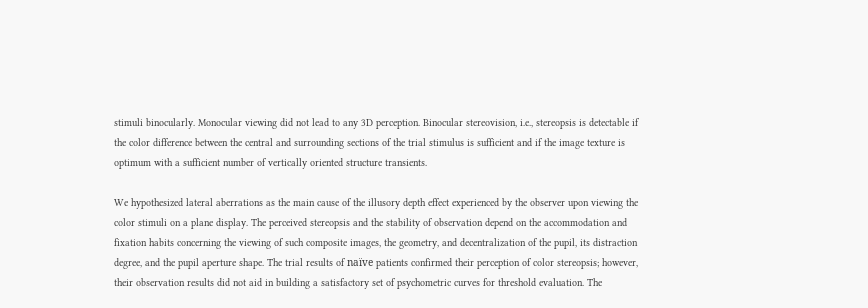stimuli binocularly. Monocular viewing did not lead to any 3D perception. Binocular stereovision, i.e., stereopsis is detectable if the color difference between the central and surrounding sections of the trial stimulus is sufficient and if the image texture is optimum with a sufficient number of vertically oriented structure transients.

We hypothesized lateral aberrations as the main cause of the illusory depth effect experienced by the observer upon viewing the color stimuli on a plane display. The perceived stereopsis and the stability of observation depend on the accommodation and fixation habits concerning the viewing of such composite images, the geometry, and decentralization of the pupil, its distraction degree, and the pupil aperture shape. The trial results of naïve patients confirmed their perception of color stereopsis; however, their observation results did not aid in building a satisfactory set of psychometric curves for threshold evaluation. The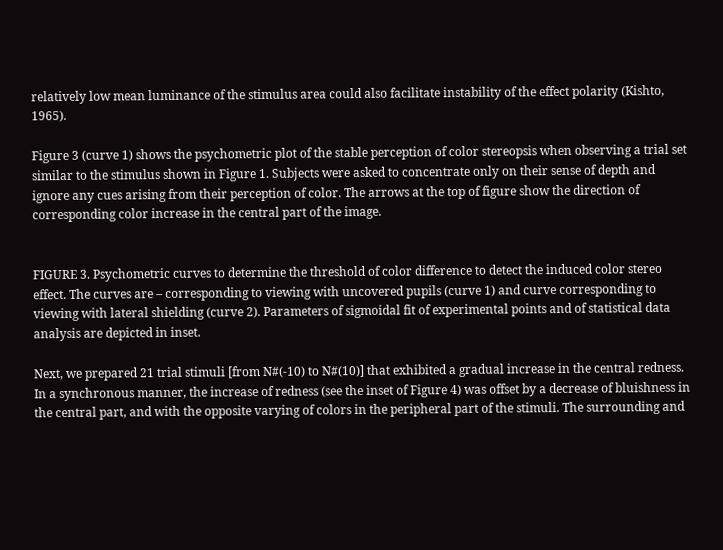relatively low mean luminance of the stimulus area could also facilitate instability of the effect polarity (Kishto, 1965).

Figure 3 (curve 1) shows the psychometric plot of the stable perception of color stereopsis when observing a trial set similar to the stimulus shown in Figure 1. Subjects were asked to concentrate only on their sense of depth and ignore any cues arising from their perception of color. The arrows at the top of figure show the direction of corresponding color increase in the central part of the image.


FIGURE 3. Psychometric curves to determine the threshold of color difference to detect the induced color stereo effect. The curves are – corresponding to viewing with uncovered pupils (curve 1) and curve corresponding to viewing with lateral shielding (curve 2). Parameters of sigmoidal fit of experimental points and of statistical data analysis are depicted in inset.

Next, we prepared 21 trial stimuli [from N#(-10) to N#(10)] that exhibited a gradual increase in the central redness. In a synchronous manner, the increase of redness (see the inset of Figure 4) was offset by a decrease of bluishness in the central part, and with the opposite varying of colors in the peripheral part of the stimuli. The surrounding and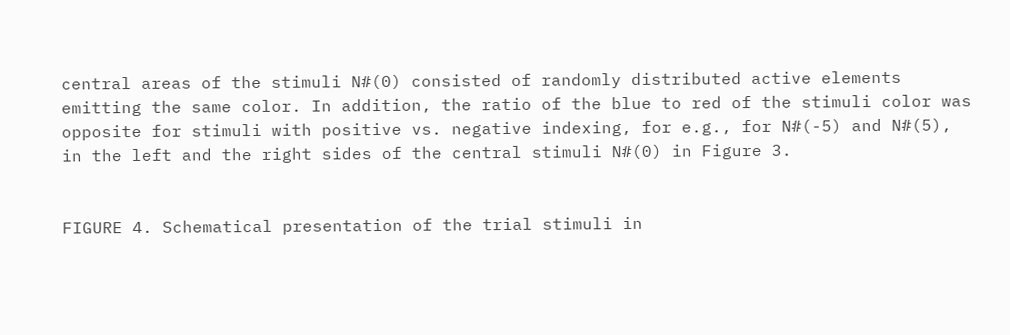central areas of the stimuli N#(0) consisted of randomly distributed active elements emitting the same color. In addition, the ratio of the blue to red of the stimuli color was opposite for stimuli with positive vs. negative indexing, for e.g., for N#(-5) and N#(5), in the left and the right sides of the central stimuli N#(0) in Figure 3.


FIGURE 4. Schematical presentation of the trial stimuli in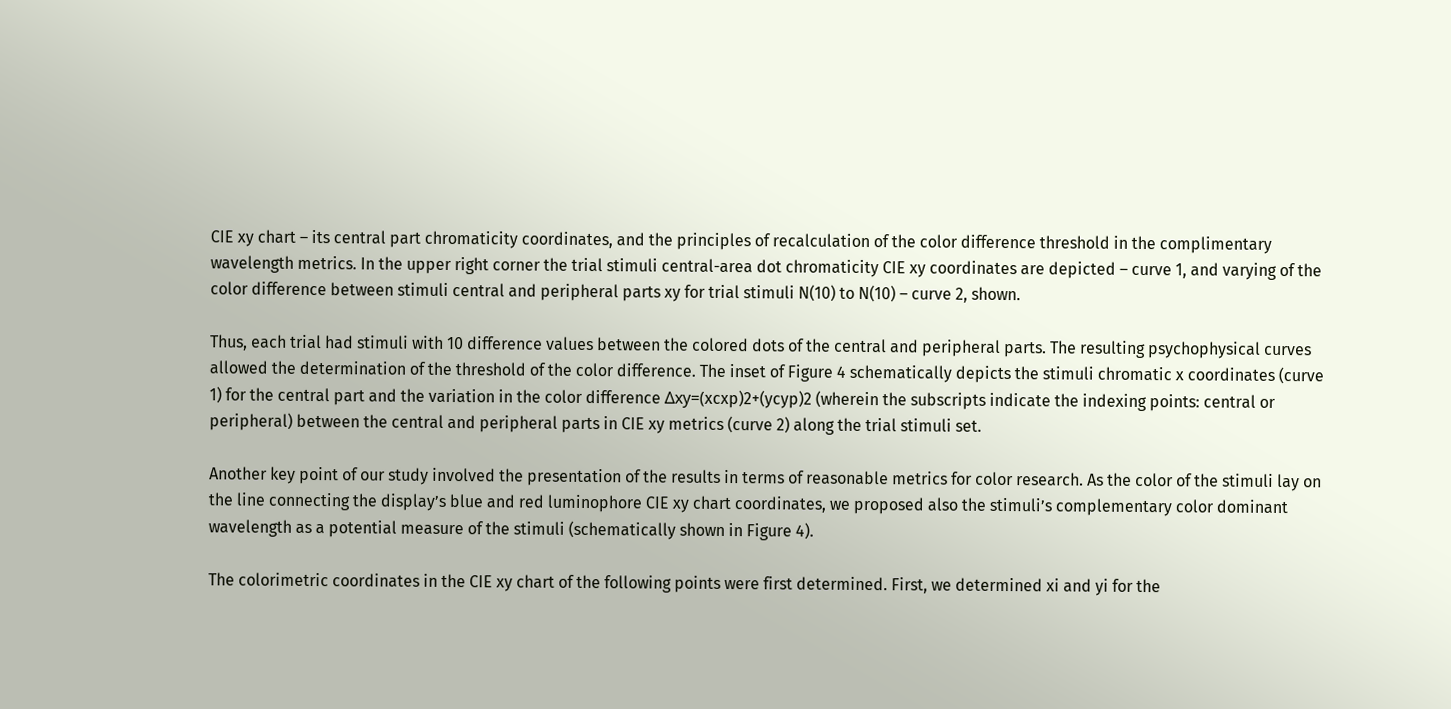CIE xy chart – its central part chromaticity coordinates, and the principles of recalculation of the color difference threshold in the complimentary wavelength metrics. In the upper right corner the trial stimuli central-area dot chromaticity CIE xy coordinates are depicted – curve 1, and varying of the color difference between stimuli central and peripheral parts xy for trial stimuli N(10) to N(10) – curve 2, shown.

Thus, each trial had stimuli with 10 difference values between the colored dots of the central and peripheral parts. The resulting psychophysical curves allowed the determination of the threshold of the color difference. The inset of Figure 4 schematically depicts the stimuli chromatic x coordinates (curve 1) for the central part and the variation in the color difference Δxy=(xcxp)2+(ycyp)2 (wherein the subscripts indicate the indexing points: central or peripheral) between the central and peripheral parts in CIE xy metrics (curve 2) along the trial stimuli set.

Another key point of our study involved the presentation of the results in terms of reasonable metrics for color research. As the color of the stimuli lay on the line connecting the display’s blue and red luminophore CIE xy chart coordinates, we proposed also the stimuli’s complementary color dominant wavelength as a potential measure of the stimuli (schematically shown in Figure 4).

The colorimetric coordinates in the CIE xy chart of the following points were first determined. First, we determined xi and yi for the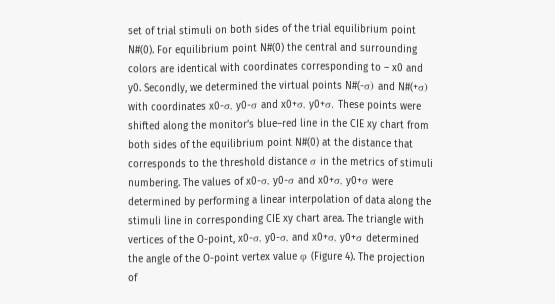set of trial stimuli on both sides of the trial equilibrium point N#(0). For equilibrium point N#(0) the central and surrounding colors are identical with coordinates corresponding to – x0 and y0. Secondly, we determined the virtual points N#(-σ) and N#(+σ) with coordinates x0-σ, y0-σ and x0+σ, y0+σ. These points were shifted along the monitor’s blue–red line in the CIE xy chart from both sides of the equilibrium point N#(0) at the distance that corresponds to the threshold distance σ in the metrics of stimuli numbering. The values of x0-σ, y0-σ and x0+σ, y0+σ were determined by performing a linear interpolation of data along the stimuli line in corresponding CIE xy chart area. The triangle with vertices of the O-point, x0-σ, y0-σ, and x0+σ, y0+σ determined the angle of the O-point vertex value φ (Figure 4). The projection of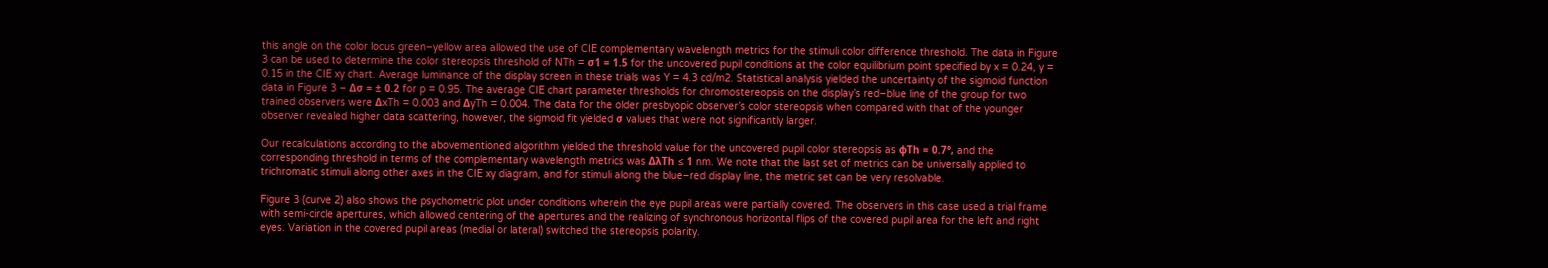this angle on the color locus green–yellow area allowed the use of CIE complementary wavelength metrics for the stimuli color difference threshold. The data in Figure 3 can be used to determine the color stereopsis threshold of NTh = σ1 = 1.5 for the uncovered pupil conditions at the color equilibrium point specified by x = 0.24, y = 0.15 in the CIE xy chart. Average luminance of the display screen in these trials was Y = 4.3 cd/m2. Statistical analysis yielded the uncertainty of the sigmoid function data in Figure 3 – Δσ = ± 0.2 for p = 0.95. The average CIE chart parameter thresholds for chromostereopsis on the display’s red–blue line of the group for two trained observers were ΔxTh = 0.003 and ΔyTh = 0.004. The data for the older presbyopic observer’s color stereopsis when compared with that of the younger observer revealed higher data scattering, however, the sigmoid fit yielded σ values that were not significantly larger.

Our recalculations according to the abovementioned algorithm yielded the threshold value for the uncovered pupil color stereopsis as φTh = 0.7°, and the corresponding threshold in terms of the complementary wavelength metrics was ΔλTh ≤ 1 nm. We note that the last set of metrics can be universally applied to trichromatic stimuli along other axes in the CIE xy diagram, and for stimuli along the blue–red display line, the metric set can be very resolvable.

Figure 3 (curve 2) also shows the psychometric plot under conditions wherein the eye pupil areas were partially covered. The observers in this case used a trial frame with semi-circle apertures, which allowed centering of the apertures and the realizing of synchronous horizontal flips of the covered pupil area for the left and right eyes. Variation in the covered pupil areas (medial or lateral) switched the stereopsis polarity.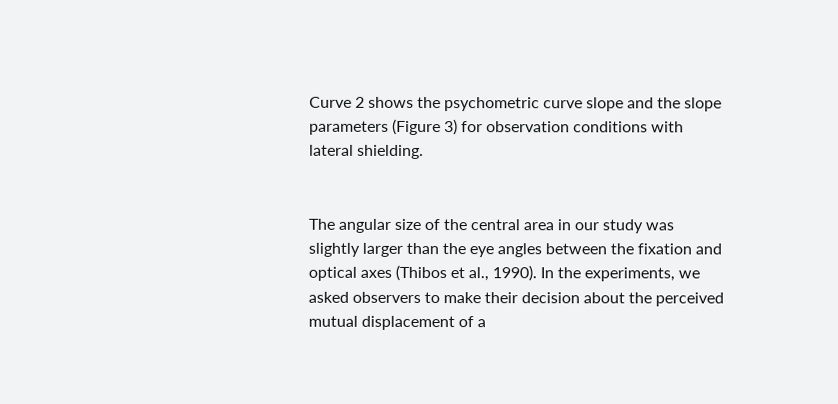Curve 2 shows the psychometric curve slope and the slope parameters (Figure 3) for observation conditions with lateral shielding.


The angular size of the central area in our study was slightly larger than the eye angles between the fixation and optical axes (Thibos et al., 1990). In the experiments, we asked observers to make their decision about the perceived mutual displacement of a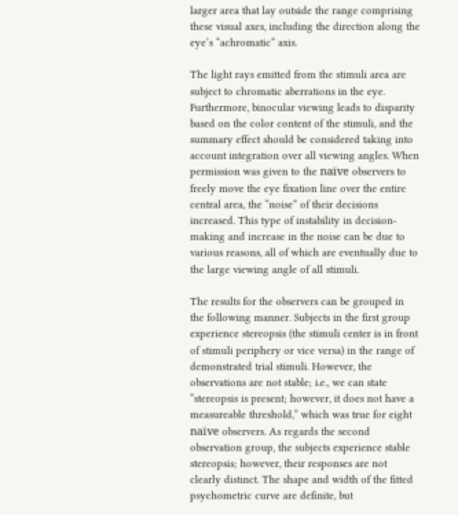larger area that lay outside the range comprising these visual axes, including the direction along the eye’s “achromatic” axis.

The light rays emitted from the stimuli area are subject to chromatic aberrations in the eye. Furthermore, binocular viewing leads to disparity based on the color content of the stimuli, and the summary effect should be considered taking into account integration over all viewing angles. When permission was given to the naïve observers to freely move the eye fixation line over the entire central area, the “noise” of their decisions increased. This type of instability in decision-making and increase in the noise can be due to various reasons, all of which are eventually due to the large viewing angle of all stimuli.

The results for the observers can be grouped in the following manner. Subjects in the first group experience stereopsis (the stimuli center is in front of stimuli periphery or vice versa) in the range of demonstrated trial stimuli. However, the observations are not stable; i.e., we can state “stereopsis is present; however, it does not have a measureable threshold,” which was true for eight naïve observers. As regards the second observation group, the subjects experience stable stereopsis; however, their responses are not clearly distinct. The shape and width of the fitted psychometric curve are definite, but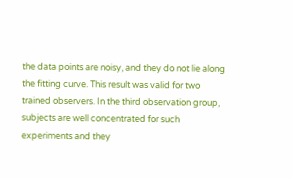the data points are noisy, and they do not lie along the fitting curve. This result was valid for two trained observers. In the third observation group, subjects are well concentrated for such experiments and they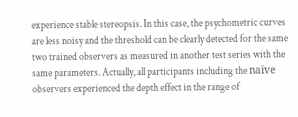experience stable stereopsis. In this case, the psychometric curves are less noisy and the threshold can be clearly detected for the same two trained observers as measured in another test series with the same parameters. Actually, all participants including the naïve observers experienced the depth effect in the range of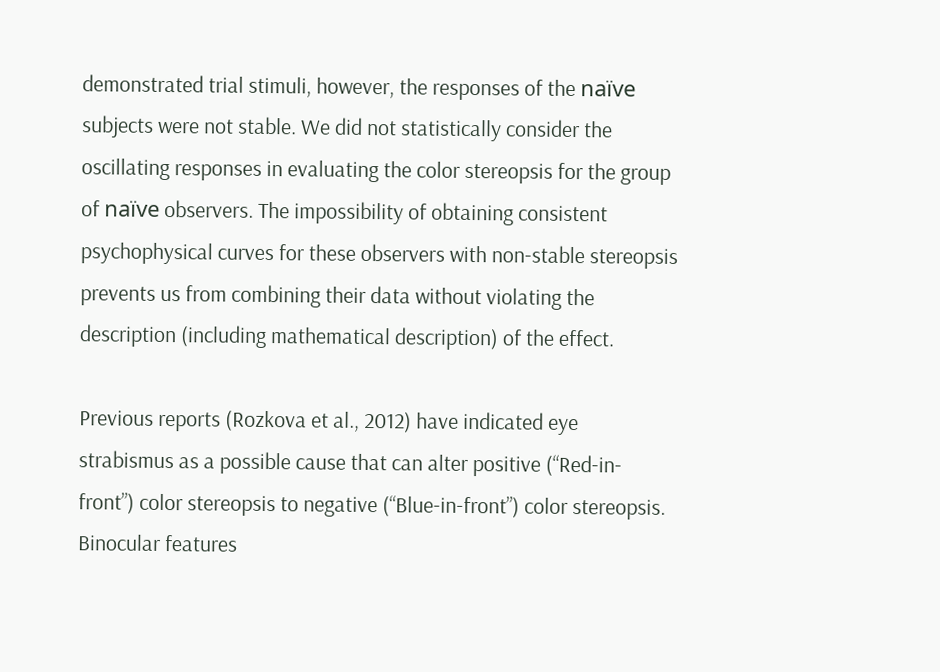demonstrated trial stimuli, however, the responses of the naïve subjects were not stable. We did not statistically consider the oscillating responses in evaluating the color stereopsis for the group of naïve observers. The impossibility of obtaining consistent psychophysical curves for these observers with non-stable stereopsis prevents us from combining their data without violating the description (including mathematical description) of the effect.

Previous reports (Rozkova et al., 2012) have indicated eye strabismus as a possible cause that can alter positive (“Red-in-front”) color stereopsis to negative (“Blue-in-front”) color stereopsis. Binocular features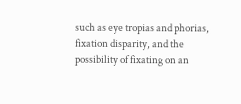such as eye tropias and phorias, fixation disparity, and the possibility of fixating on an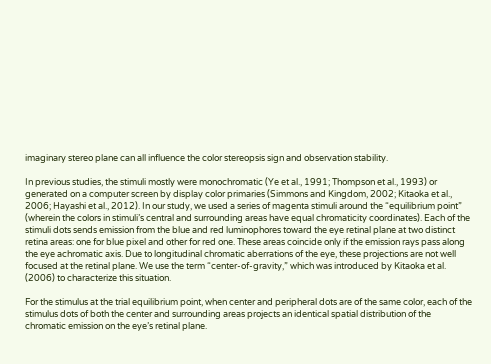imaginary stereo plane can all influence the color stereopsis sign and observation stability.

In previous studies, the stimuli mostly were monochromatic (Ye et al., 1991; Thompson et al., 1993) or generated on a computer screen by display color primaries (Simmons and Kingdom, 2002; Kitaoka et al., 2006; Hayashi et al., 2012). In our study, we used a series of magenta stimuli around the “equilibrium point” (wherein the colors in stimuli’s central and surrounding areas have equal chromaticity coordinates). Each of the stimuli dots sends emission from the blue and red luminophores toward the eye retinal plane at two distinct retina areas: one for blue pixel and other for red one. These areas coincide only if the emission rays pass along the eye achromatic axis. Due to longitudinal chromatic aberrations of the eye, these projections are not well focused at the retinal plane. We use the term “center-of-gravity,” which was introduced by Kitaoka et al. (2006) to characterize this situation.

For the stimulus at the trial equilibrium point, when center and peripheral dots are of the same color, each of the stimulus dots of both the center and surrounding areas projects an identical spatial distribution of the chromatic emission on the eye’s retinal plane.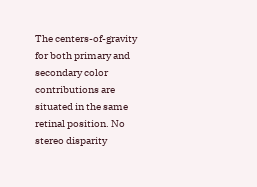The centers-of-gravity for both primary and secondary color contributions are situated in the same retinal position. No stereo disparity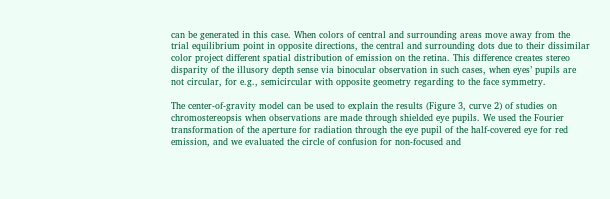can be generated in this case. When colors of central and surrounding areas move away from the trial equilibrium point in opposite directions, the central and surrounding dots due to their dissimilar color project different spatial distribution of emission on the retina. This difference creates stereo disparity of the illusory depth sense via binocular observation in such cases, when eyes’ pupils are not circular, for e.g., semicircular with opposite geometry regarding to the face symmetry.

The center-of-gravity model can be used to explain the results (Figure 3, curve 2) of studies on chromostereopsis when observations are made through shielded eye pupils. We used the Fourier transformation of the aperture for radiation through the eye pupil of the half-covered eye for red emission, and we evaluated the circle of confusion for non-focused and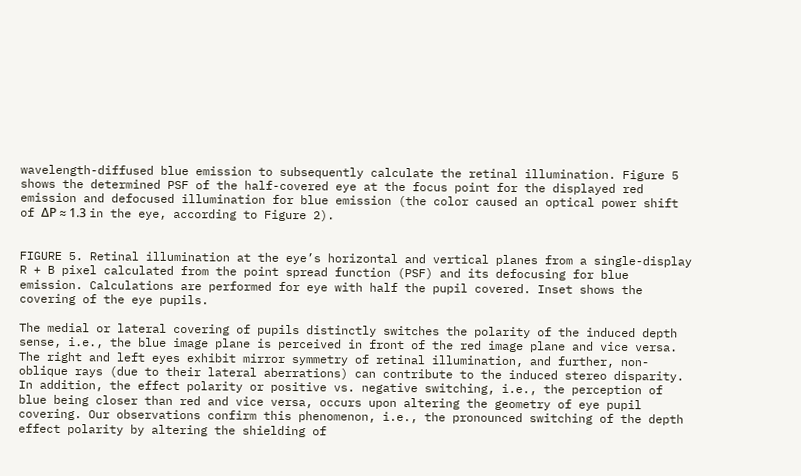wavelength-diffused blue emission to subsequently calculate the retinal illumination. Figure 5 shows the determined PSF of the half-covered eye at the focus point for the displayed red emission and defocused illumination for blue emission (the color caused an optical power shift of ΔP ≈ 1.3 in the eye, according to Figure 2).


FIGURE 5. Retinal illumination at the eye’s horizontal and vertical planes from a single-display R + B pixel calculated from the point spread function (PSF) and its defocusing for blue emission. Calculations are performed for eye with half the pupil covered. Inset shows the covering of the eye pupils.

The medial or lateral covering of pupils distinctly switches the polarity of the induced depth sense, i.e., the blue image plane is perceived in front of the red image plane and vice versa. The right and left eyes exhibit mirror symmetry of retinal illumination, and further, non-oblique rays (due to their lateral aberrations) can contribute to the induced stereo disparity. In addition, the effect polarity or positive vs. negative switching, i.e., the perception of blue being closer than red and vice versa, occurs upon altering the geometry of eye pupil covering. Our observations confirm this phenomenon, i.e., the pronounced switching of the depth effect polarity by altering the shielding of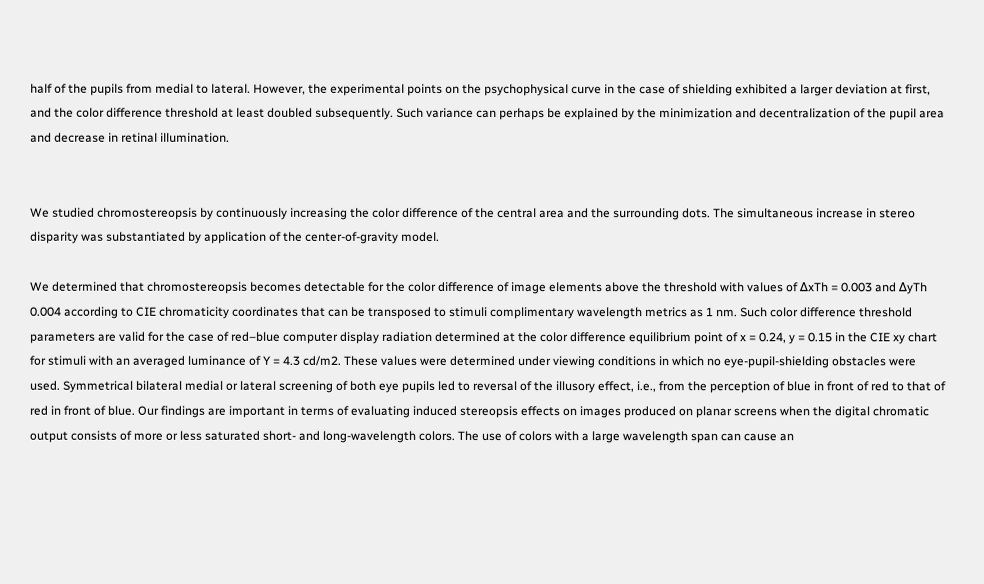half of the pupils from medial to lateral. However, the experimental points on the psychophysical curve in the case of shielding exhibited a larger deviation at first, and the color difference threshold at least doubled subsequently. Such variance can perhaps be explained by the minimization and decentralization of the pupil area and decrease in retinal illumination.


We studied chromostereopsis by continuously increasing the color difference of the central area and the surrounding dots. The simultaneous increase in stereo disparity was substantiated by application of the center-of-gravity model.

We determined that chromostereopsis becomes detectable for the color difference of image elements above the threshold with values of ΔxTh = 0.003 and ΔyTh 0.004 according to CIE chromaticity coordinates that can be transposed to stimuli complimentary wavelength metrics as 1 nm. Such color difference threshold parameters are valid for the case of red–blue computer display radiation determined at the color difference equilibrium point of x = 0.24, y = 0.15 in the CIE xy chart for stimuli with an averaged luminance of Y = 4.3 cd/m2. These values were determined under viewing conditions in which no eye-pupil-shielding obstacles were used. Symmetrical bilateral medial or lateral screening of both eye pupils led to reversal of the illusory effect, i.e., from the perception of blue in front of red to that of red in front of blue. Our findings are important in terms of evaluating induced stereopsis effects on images produced on planar screens when the digital chromatic output consists of more or less saturated short- and long-wavelength colors. The use of colors with a large wavelength span can cause an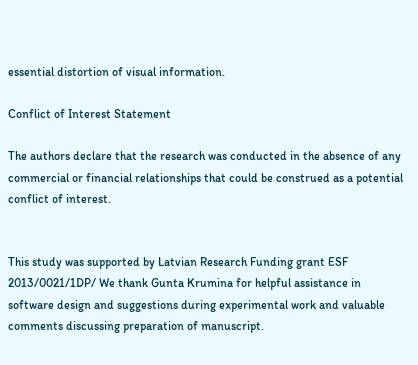essential distortion of visual information.

Conflict of Interest Statement

The authors declare that the research was conducted in the absence of any commercial or financial relationships that could be construed as a potential conflict of interest.


This study was supported by Latvian Research Funding grant ESF 2013/0021/1DP/ We thank Gunta Krumina for helpful assistance in software design and suggestions during experimental work and valuable comments discussing preparation of manuscript.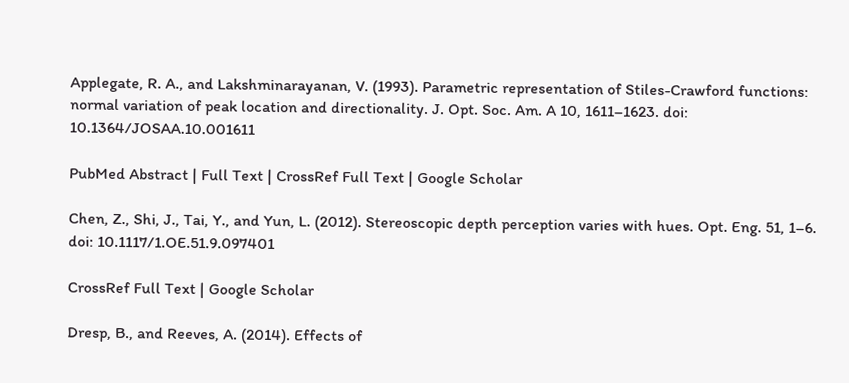Applegate, R. A., and Lakshminarayanan, V. (1993). Parametric representation of Stiles-Crawford functions: normal variation of peak location and directionality. J. Opt. Soc. Am. A 10, 1611–1623. doi: 10.1364/JOSAA.10.001611

PubMed Abstract | Full Text | CrossRef Full Text | Google Scholar

Chen, Z., Shi, J., Tai, Y., and Yun, L. (2012). Stereoscopic depth perception varies with hues. Opt. Eng. 51, 1–6. doi: 10.1117/1.OE.51.9.097401

CrossRef Full Text | Google Scholar

Dresp, B., and Reeves, A. (2014). Effects of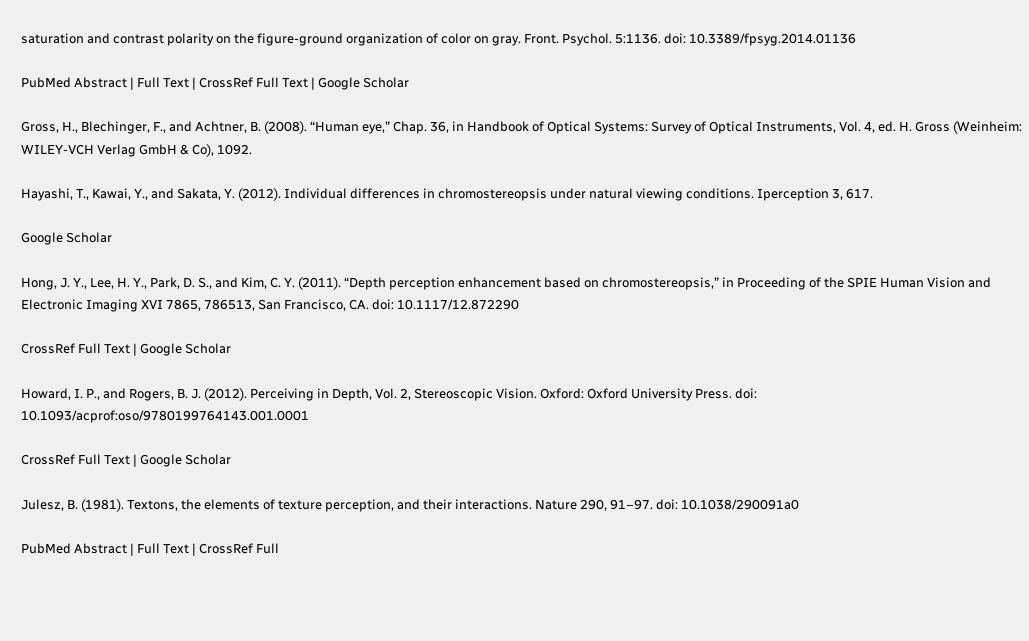saturation and contrast polarity on the figure-ground organization of color on gray. Front. Psychol. 5:1136. doi: 10.3389/fpsyg.2014.01136

PubMed Abstract | Full Text | CrossRef Full Text | Google Scholar

Gross, H., Blechinger, F., and Achtner, B. (2008). “Human eye,” Chap. 36, in Handbook of Optical Systems: Survey of Optical Instruments, Vol. 4, ed. H. Gross (Weinheim: WILEY-VCH Verlag GmbH & Co), 1092.

Hayashi, T., Kawai, Y., and Sakata, Y. (2012). Individual differences in chromostereopsis under natural viewing conditions. Iperception 3, 617.

Google Scholar

Hong, J. Y., Lee, H. Y., Park, D. S., and Kim, C. Y. (2011). “Depth perception enhancement based on chromostereopsis,” in Proceeding of the SPIE Human Vision and Electronic Imaging XVI 7865, 786513, San Francisco, CA. doi: 10.1117/12.872290

CrossRef Full Text | Google Scholar

Howard, I. P., and Rogers, B. J. (2012). Perceiving in Depth, Vol. 2, Stereoscopic Vision. Oxford: Oxford University Press. doi: 10.1093/acprof:oso/9780199764143.001.0001

CrossRef Full Text | Google Scholar

Julesz, B. (1981). Textons, the elements of texture perception, and their interactions. Nature 290, 91–97. doi: 10.1038/290091a0

PubMed Abstract | Full Text | CrossRef Full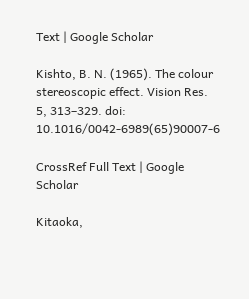Text | Google Scholar

Kishto, B. N. (1965). The colour stereoscopic effect. Vision Res. 5, 313–329. doi: 10.1016/0042-6989(65)90007-6

CrossRef Full Text | Google Scholar

Kitaoka,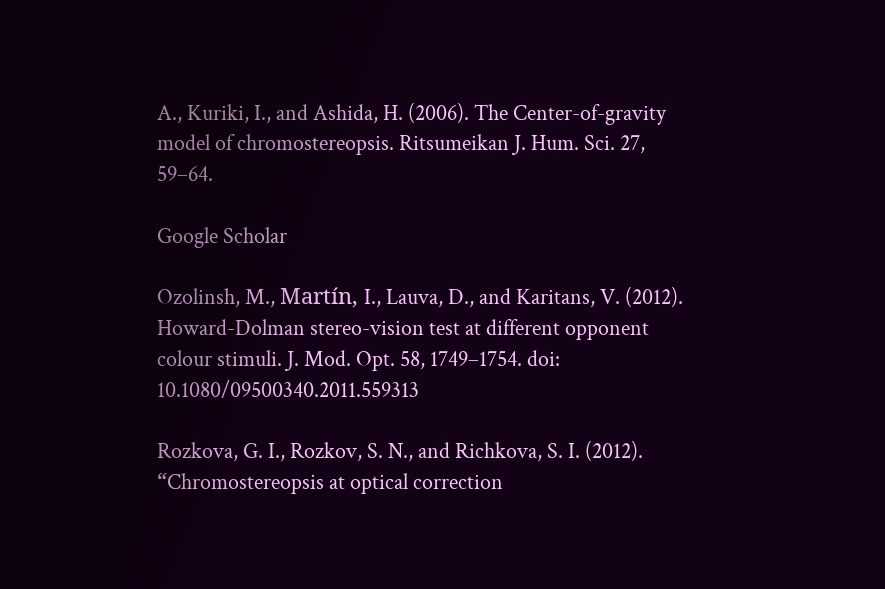A., Kuriki, I., and Ashida, H. (2006). The Center-of-gravity model of chromostereopsis. Ritsumeikan J. Hum. Sci. 27, 59–64.

Google Scholar

Ozolinsh, M., Martín, I., Lauva, D., and Karitans, V. (2012). Howard-Dolman stereo-vision test at different opponent colour stimuli. J. Mod. Opt. 58, 1749–1754. doi: 10.1080/09500340.2011.559313

Rozkova, G. I., Rozkov, S. N., and Richkova, S. I. (2012). “Chromostereopsis at optical correction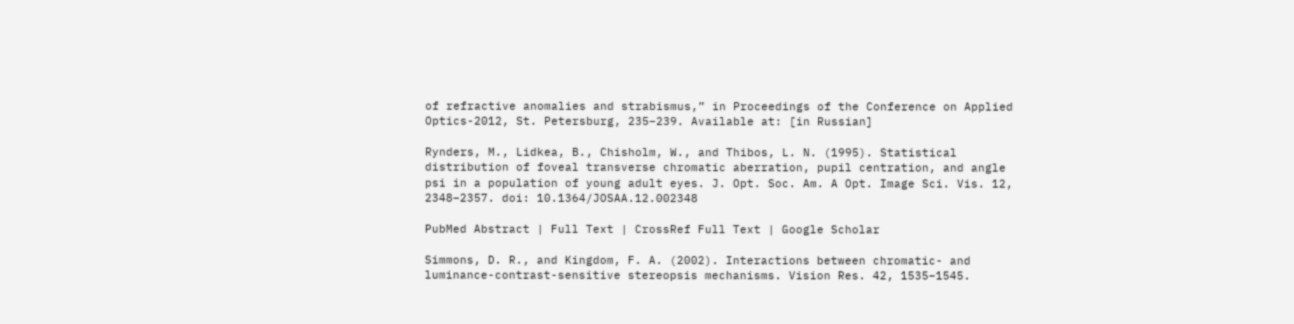of refractive anomalies and strabismus,” in Proceedings of the Conference on Applied Optics-2012, St. Petersburg, 235–239. Available at: [in Russian]

Rynders, M., Lidkea, B., Chisholm, W., and Thibos, L. N. (1995). Statistical distribution of foveal transverse chromatic aberration, pupil centration, and angle psi in a population of young adult eyes. J. Opt. Soc. Am. A Opt. Image Sci. Vis. 12, 2348–2357. doi: 10.1364/JOSAA.12.002348

PubMed Abstract | Full Text | CrossRef Full Text | Google Scholar

Simmons, D. R., and Kingdom, F. A. (2002). Interactions between chromatic- and luminance-contrast-sensitive stereopsis mechanisms. Vision Res. 42, 1535–1545.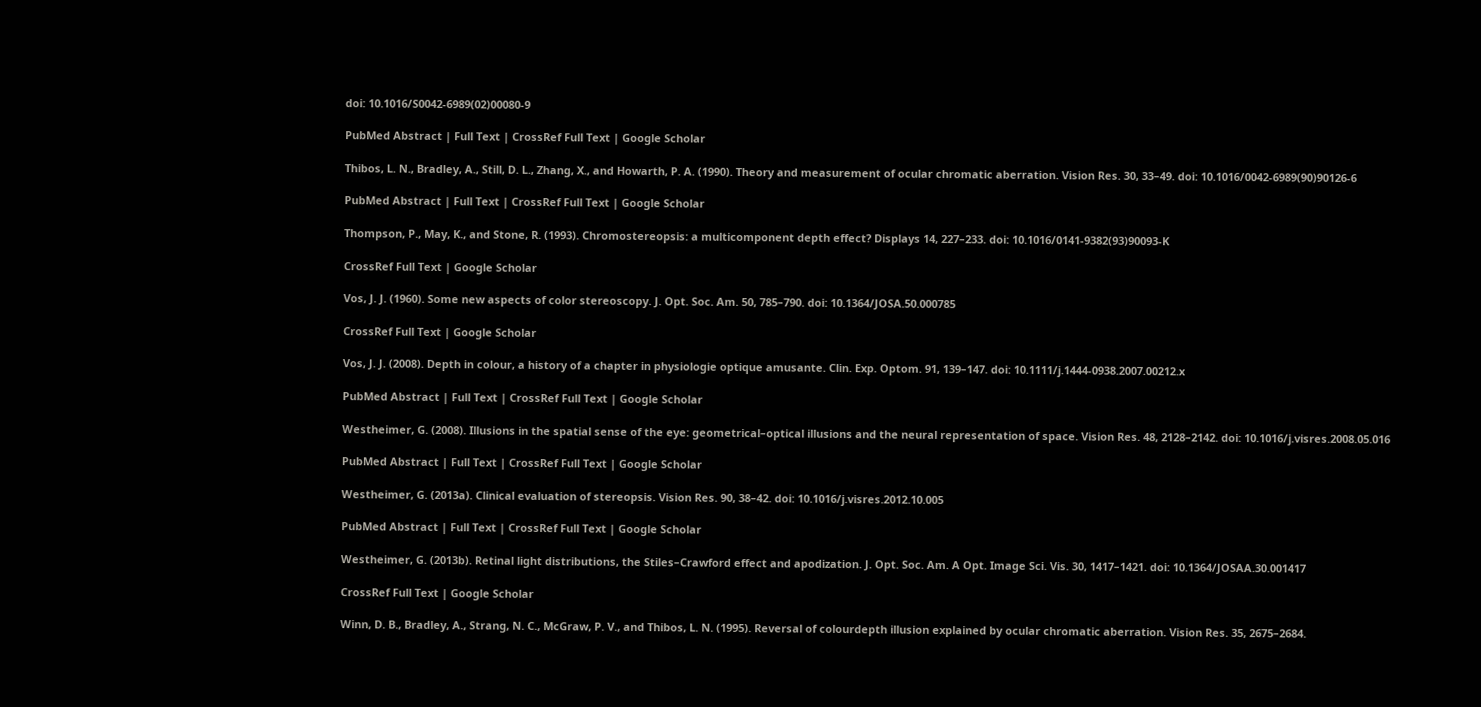doi: 10.1016/S0042-6989(02)00080-9

PubMed Abstract | Full Text | CrossRef Full Text | Google Scholar

Thibos, L. N., Bradley, A., Still, D. L., Zhang, X., and Howarth, P. A. (1990). Theory and measurement of ocular chromatic aberration. Vision Res. 30, 33–49. doi: 10.1016/0042-6989(90)90126-6

PubMed Abstract | Full Text | CrossRef Full Text | Google Scholar

Thompson, P., May, K., and Stone, R. (1993). Chromostereopsis: a multicomponent depth effect? Displays 14, 227–233. doi: 10.1016/0141-9382(93)90093-K

CrossRef Full Text | Google Scholar

Vos, J. J. (1960). Some new aspects of color stereoscopy. J. Opt. Soc. Am. 50, 785–790. doi: 10.1364/JOSA.50.000785

CrossRef Full Text | Google Scholar

Vos, J. J. (2008). Depth in colour, a history of a chapter in physiologie optique amusante. Clin. Exp. Optom. 91, 139–147. doi: 10.1111/j.1444-0938.2007.00212.x

PubMed Abstract | Full Text | CrossRef Full Text | Google Scholar

Westheimer, G. (2008). Illusions in the spatial sense of the eye: geometrical–optical illusions and the neural representation of space. Vision Res. 48, 2128–2142. doi: 10.1016/j.visres.2008.05.016

PubMed Abstract | Full Text | CrossRef Full Text | Google Scholar

Westheimer, G. (2013a). Clinical evaluation of stereopsis. Vision Res. 90, 38–42. doi: 10.1016/j.visres.2012.10.005

PubMed Abstract | Full Text | CrossRef Full Text | Google Scholar

Westheimer, G. (2013b). Retinal light distributions, the Stiles–Crawford effect and apodization. J. Opt. Soc. Am. A Opt. Image Sci. Vis. 30, 1417–1421. doi: 10.1364/JOSAA.30.001417

CrossRef Full Text | Google Scholar

Winn, D. B., Bradley, A., Strang, N. C., McGraw, P. V., and Thibos, L. N. (1995). Reversal of colourdepth illusion explained by ocular chromatic aberration. Vision Res. 35, 2675–2684.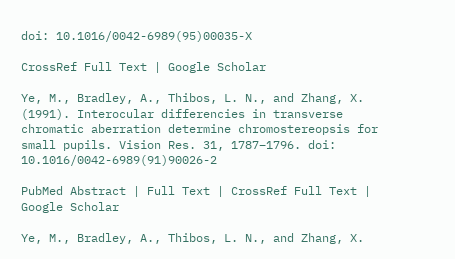doi: 10.1016/0042-6989(95)00035-X

CrossRef Full Text | Google Scholar

Ye, M., Bradley, A., Thibos, L. N., and Zhang, X. (1991). Interocular differencies in transverse chromatic aberration determine chromostereopsis for small pupils. Vision Res. 31, 1787–1796. doi: 10.1016/0042-6989(91)90026-2

PubMed Abstract | Full Text | CrossRef Full Text | Google Scholar

Ye, M., Bradley, A., Thibos, L. N., and Zhang, X.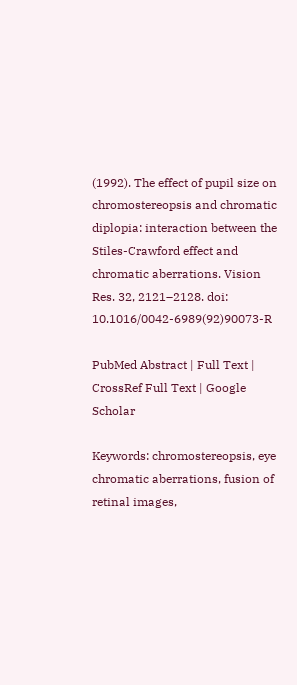(1992). The effect of pupil size on chromostereopsis and chromatic diplopia: interaction between the Stiles-Crawford effect and chromatic aberrations. Vision Res. 32, 2121–2128. doi: 10.1016/0042-6989(92)90073-R

PubMed Abstract | Full Text | CrossRef Full Text | Google Scholar

Keywords: chromostereopsis, eye chromatic aberrations, fusion of retinal images,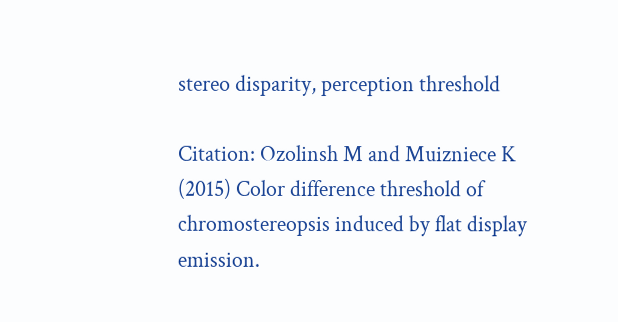stereo disparity, perception threshold

Citation: Ozolinsh M and Muizniece K (2015) Color difference threshold of chromostereopsis induced by flat display emission.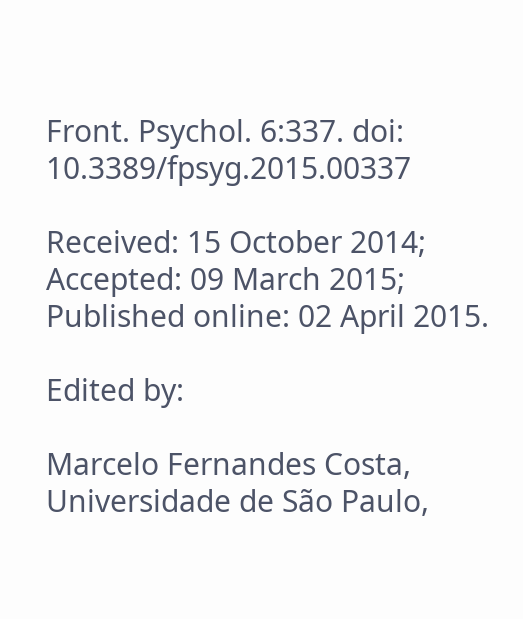Front. Psychol. 6:337. doi: 10.3389/fpsyg.2015.00337

Received: 15 October 2014; Accepted: 09 March 2015;
Published online: 02 April 2015.

Edited by:

Marcelo Fernandes Costa, Universidade de São Paulo,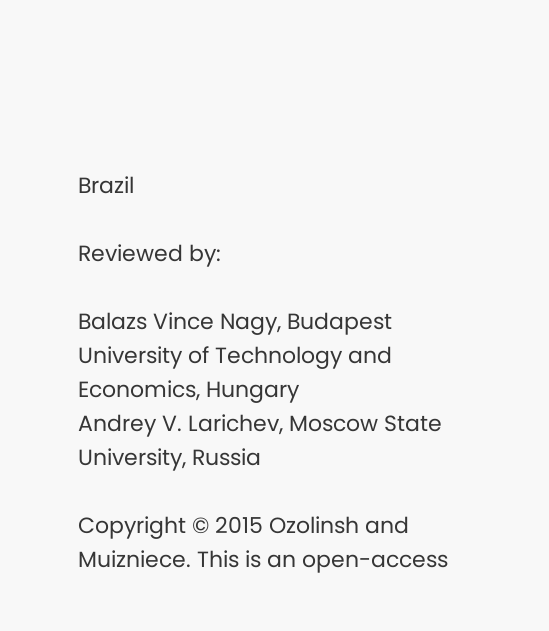Brazil

Reviewed by:

Balazs Vince Nagy, Budapest University of Technology and Economics, Hungary
Andrey V. Larichev, Moscow State University, Russia

Copyright © 2015 Ozolinsh and Muizniece. This is an open-access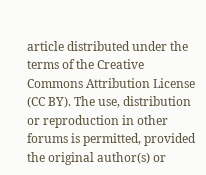article distributed under the terms of the Creative Commons Attribution License (CC BY). The use, distribution or reproduction in other forums is permitted, provided the original author(s) or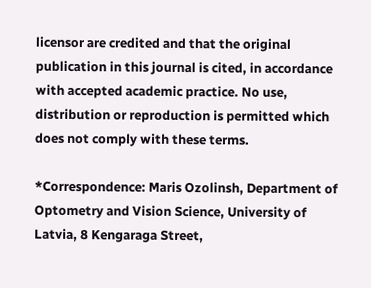licensor are credited and that the original publication in this journal is cited, in accordance with accepted academic practice. No use, distribution or reproduction is permitted which does not comply with these terms.

*Correspondence: Maris Ozolinsh, Department of Optometry and Vision Science, University of Latvia, 8 Kengaraga Street,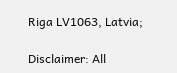Riga LV1063, Latvia;

Disclaimer: All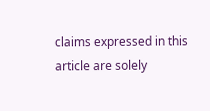claims expressed in this article are solely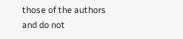those of the authors and do not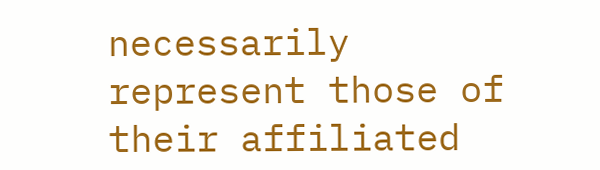necessarily represent those of their affiliated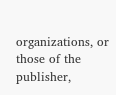organizations, or those of the publisher,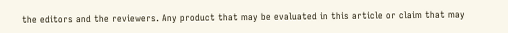the editors and the reviewers. Any product that may be evaluated in this article or claim that may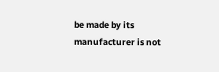be made by its manufacturer is not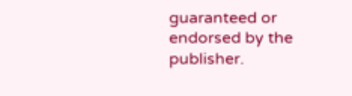guaranteed or endorsed by the publisher.